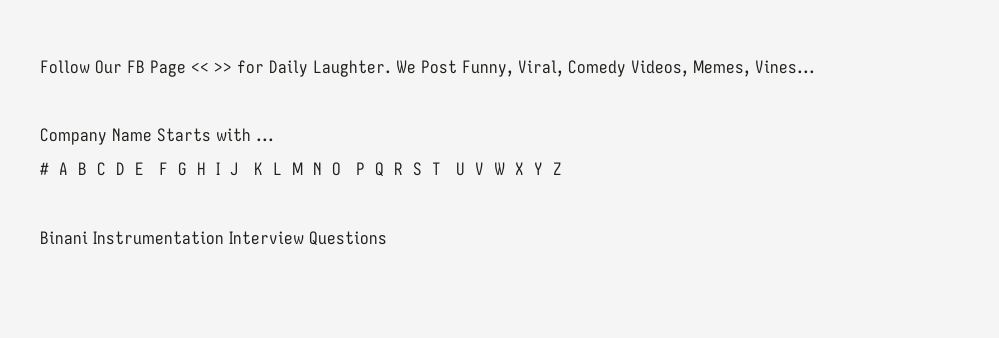Follow Our FB Page << >> for Daily Laughter. We Post Funny, Viral, Comedy Videos, Memes, Vines...

Company Name Starts with ...
#  A  B  C  D  E   F  G  H  I  J   K  L  M  N  O   P  Q  R  S  T   U  V  W  X  Y  Z

Binani Instrumentation Interview Questions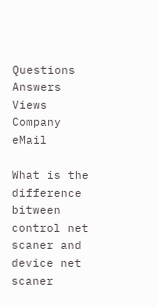Questions Answers Views Company eMail

What is the difference bitween control net scaner and device net scaner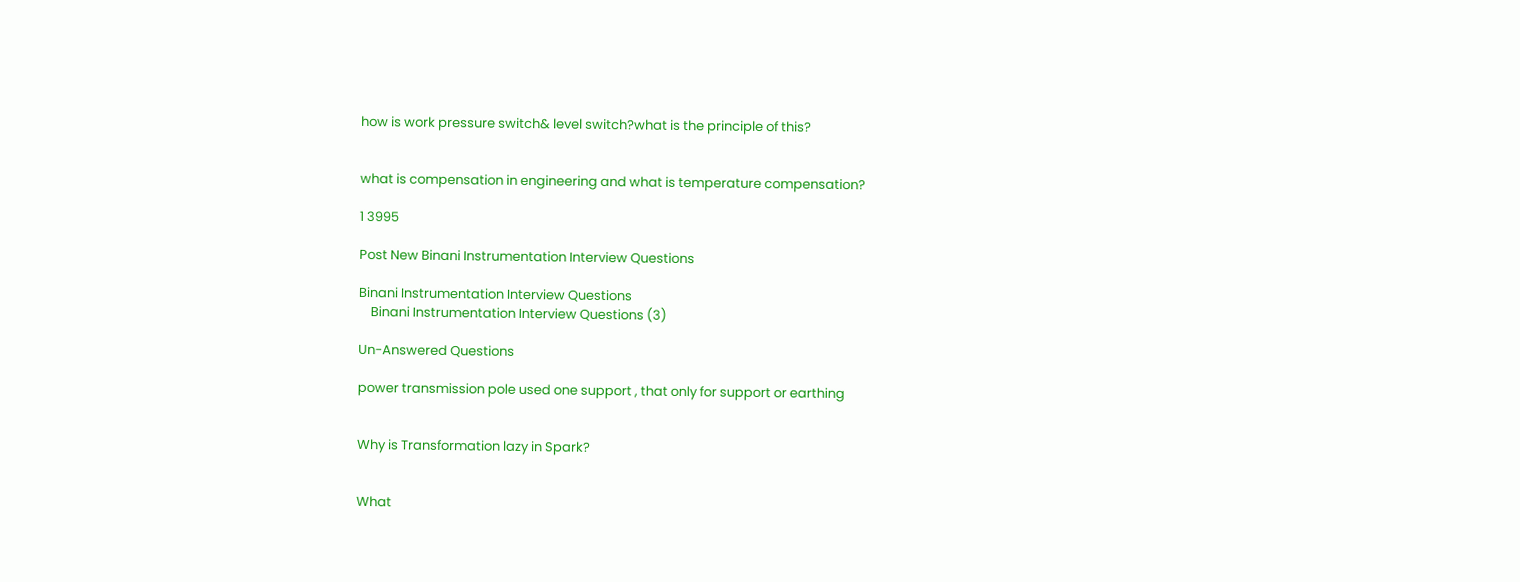how is work pressure switch& level switch?what is the principle of this?


what is compensation in engineering and what is temperature compensation?

1 3995

Post New Binani Instrumentation Interview Questions

Binani Instrumentation Interview Questions
    Binani Instrumentation Interview Questions (3)

Un-Answered Questions

power transmission pole used one support , that only for support or earthing


Why is Transformation lazy in Spark?


What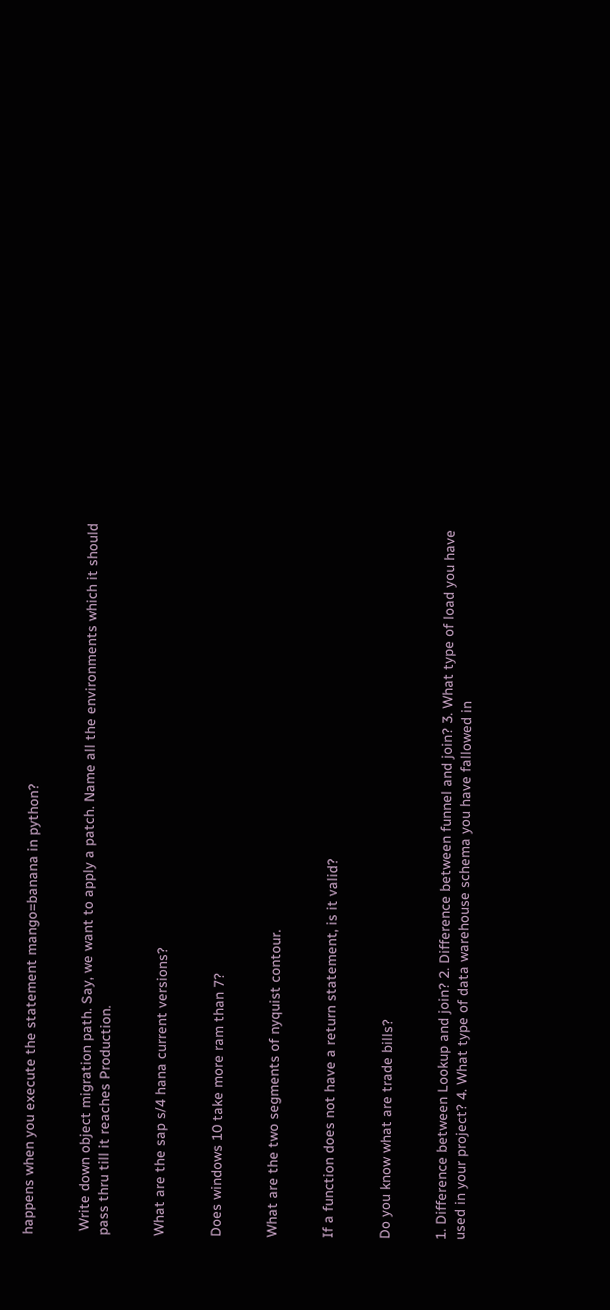happens when you execute the statement mango=banana in python?


 Write down object migration path. Say, we want to apply a patch. Name all the environments which it should pass thru till it reaches Production.


What are the sap s/4 hana current versions?


Does windows 10 take more ram than 7?


What are the two segments of nyquist contour.


If a function does not have a return statement, is it valid?


Do you know what are trade bills?


1. Difference between Lookup and join? 2. Difference between funnel and join? 3. What type of load you have used in your project? 4. What type of data warehouse schema you have fallowed in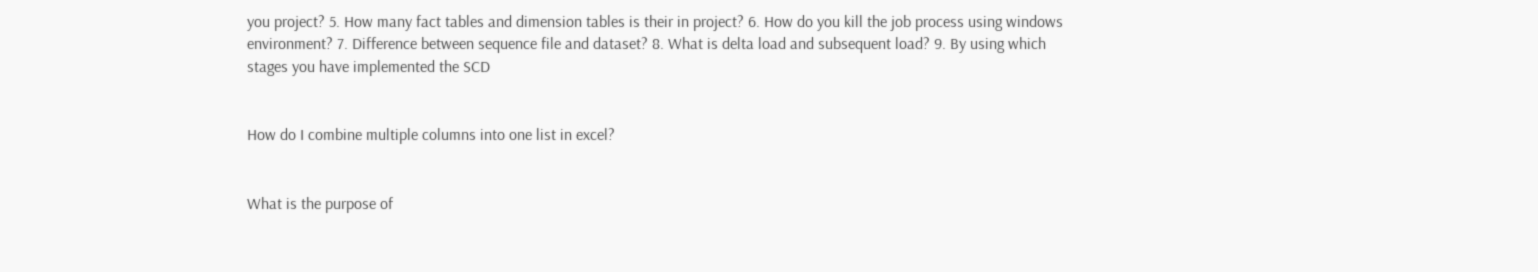you project? 5. How many fact tables and dimension tables is their in project? 6. How do you kill the job process using windows environment? 7. Difference between sequence file and dataset? 8. What is delta load and subsequent load? 9. By using which stages you have implemented the SCD


How do I combine multiple columns into one list in excel?


What is the purpose of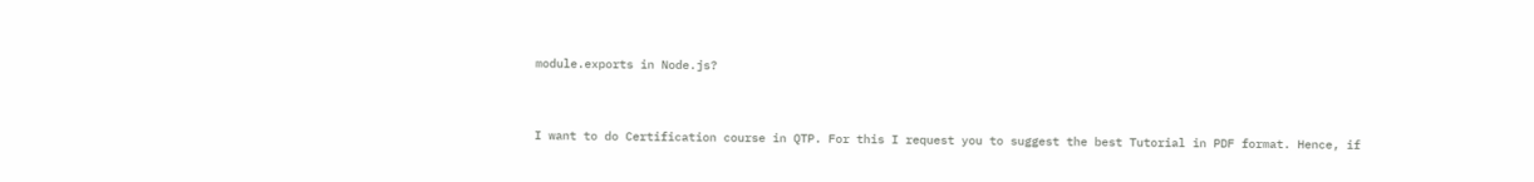module.exports in Node.js?


I want to do Certification course in QTP. For this I request you to suggest the best Tutorial in PDF format. Hence, if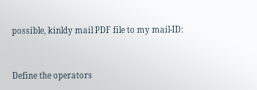possible, kinldy mail PDF file to my mail-ID:


Define the operators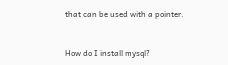that can be used with a pointer.


How do I install mysql?